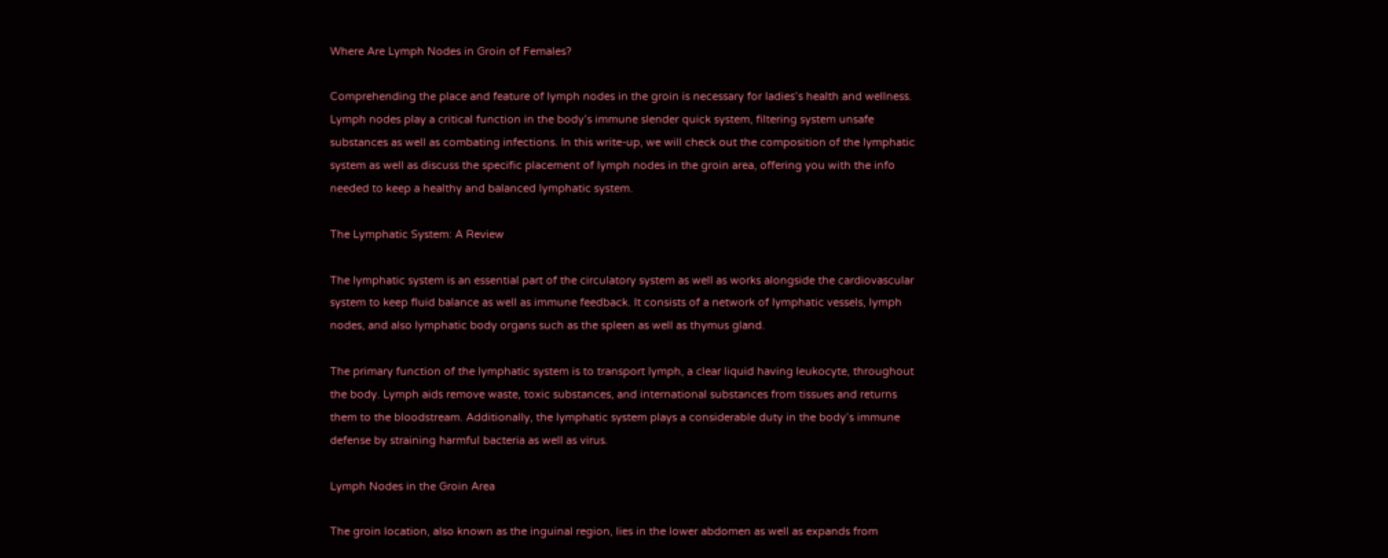Where Are Lymph Nodes in Groin of Females?

Comprehending the place and feature of lymph nodes in the groin is necessary for ladies’s health and wellness. Lymph nodes play a critical function in the body’s immune slender quick system, filtering system unsafe substances as well as combating infections. In this write-up, we will check out the composition of the lymphatic system as well as discuss the specific placement of lymph nodes in the groin area, offering you with the info needed to keep a healthy and balanced lymphatic system.

The Lymphatic System: A Review

The lymphatic system is an essential part of the circulatory system as well as works alongside the cardiovascular system to keep fluid balance as well as immune feedback. It consists of a network of lymphatic vessels, lymph nodes, and also lymphatic body organs such as the spleen as well as thymus gland.

The primary function of the lymphatic system is to transport lymph, a clear liquid having leukocyte, throughout the body. Lymph aids remove waste, toxic substances, and international substances from tissues and returns them to the bloodstream. Additionally, the lymphatic system plays a considerable duty in the body’s immune defense by straining harmful bacteria as well as virus.

Lymph Nodes in the Groin Area

The groin location, also known as the inguinal region, lies in the lower abdomen as well as expands from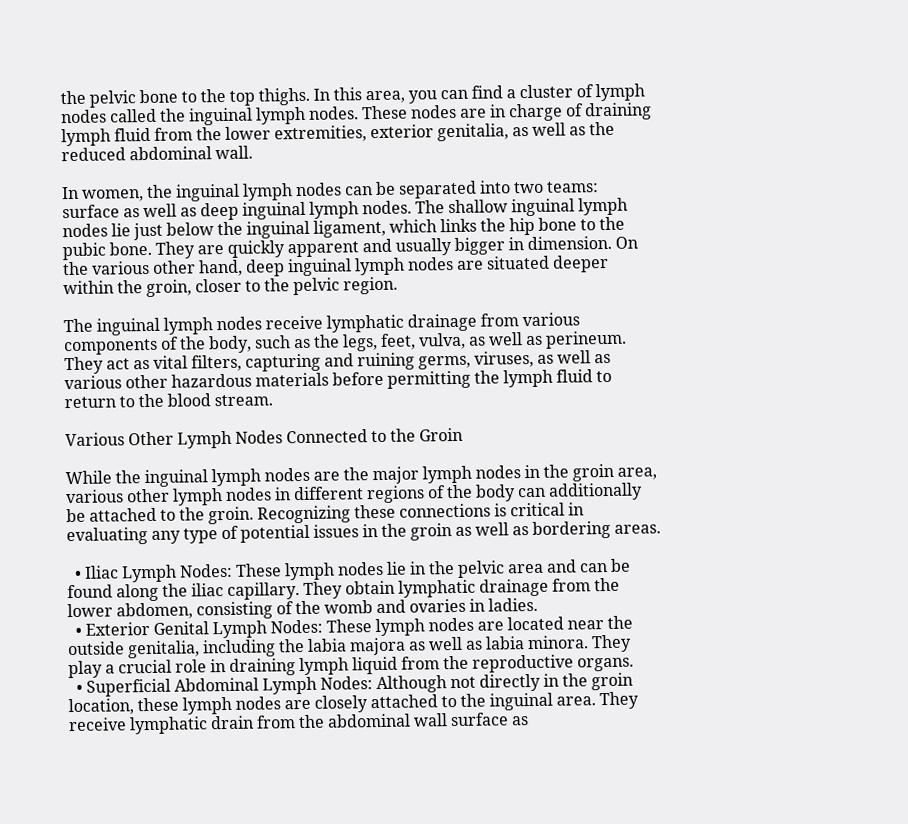the pelvic bone to the top thighs. In this area, you can find a cluster of lymph nodes called the inguinal lymph nodes. These nodes are in charge of draining lymph fluid from the lower extremities, exterior genitalia, as well as the reduced abdominal wall.

In women, the inguinal lymph nodes can be separated into two teams: surface as well as deep inguinal lymph nodes. The shallow inguinal lymph nodes lie just below the inguinal ligament, which links the hip bone to the pubic bone. They are quickly apparent and usually bigger in dimension. On the various other hand, deep inguinal lymph nodes are situated deeper within the groin, closer to the pelvic region.

The inguinal lymph nodes receive lymphatic drainage from various components of the body, such as the legs, feet, vulva, as well as perineum. They act as vital filters, capturing and ruining germs, viruses, as well as various other hazardous materials before permitting the lymph fluid to return to the blood stream.

Various Other Lymph Nodes Connected to the Groin

While the inguinal lymph nodes are the major lymph nodes in the groin area, various other lymph nodes in different regions of the body can additionally be attached to the groin. Recognizing these connections is critical in evaluating any type of potential issues in the groin as well as bordering areas.

  • Iliac Lymph Nodes: These lymph nodes lie in the pelvic area and can be found along the iliac capillary. They obtain lymphatic drainage from the lower abdomen, consisting of the womb and ovaries in ladies.
  • Exterior Genital Lymph Nodes: These lymph nodes are located near the outside genitalia, including the labia majora as well as labia minora. They play a crucial role in draining lymph liquid from the reproductive organs.
  • Superficial Abdominal Lymph Nodes: Although not directly in the groin location, these lymph nodes are closely attached to the inguinal area. They receive lymphatic drain from the abdominal wall surface as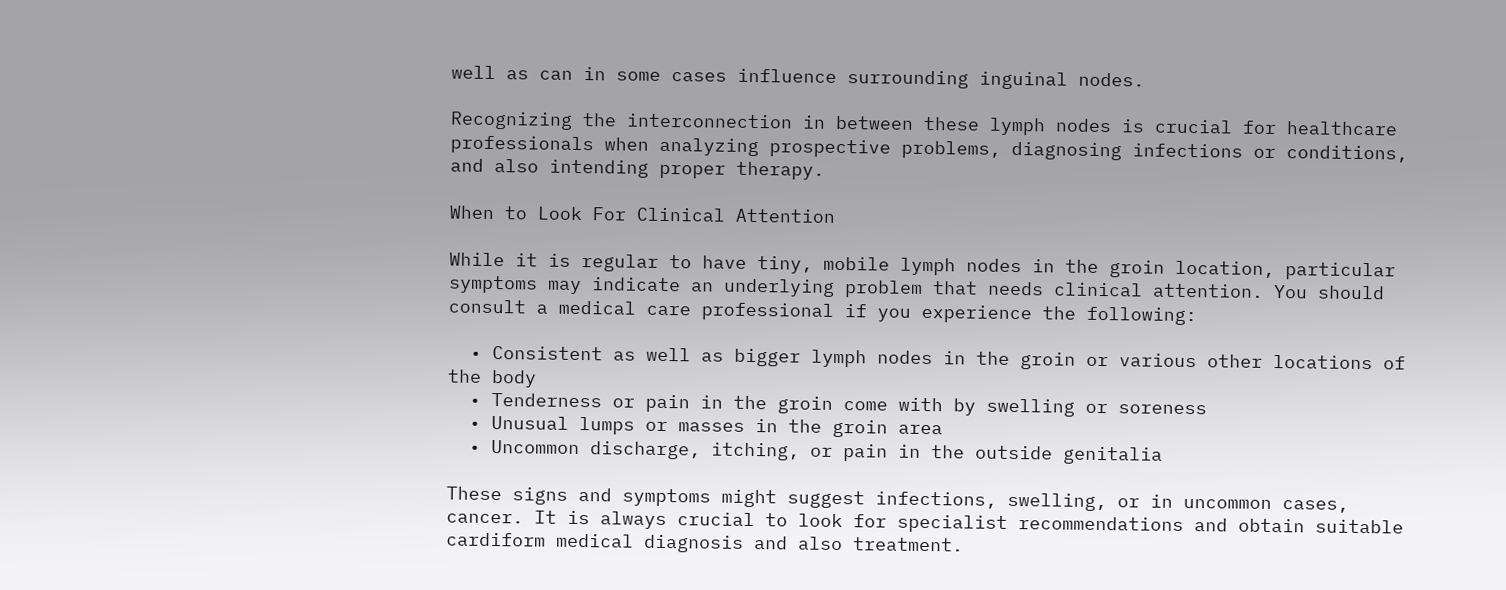well as can in some cases influence surrounding inguinal nodes.

Recognizing the interconnection in between these lymph nodes is crucial for healthcare professionals when analyzing prospective problems, diagnosing infections or conditions, and also intending proper therapy.

When to Look For Clinical Attention

While it is regular to have tiny, mobile lymph nodes in the groin location, particular symptoms may indicate an underlying problem that needs clinical attention. You should consult a medical care professional if you experience the following:

  • Consistent as well as bigger lymph nodes in the groin or various other locations of the body
  • Tenderness or pain in the groin come with by swelling or soreness
  • Unusual lumps or masses in the groin area
  • Uncommon discharge, itching, or pain in the outside genitalia

These signs and symptoms might suggest infections, swelling, or in uncommon cases, cancer. It is always crucial to look for specialist recommendations and obtain suitable cardiform medical diagnosis and also treatment.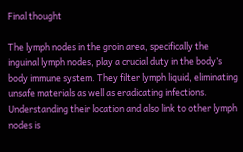Final thought

The lymph nodes in the groin area, specifically the inguinal lymph nodes, play a crucial duty in the body’s body immune system. They filter lymph liquid, eliminating unsafe materials as well as eradicating infections. Understanding their location and also link to other lymph nodes is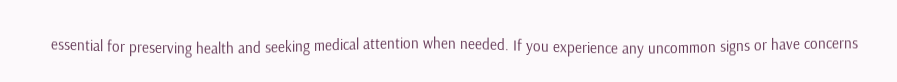essential for preserving health and seeking medical attention when needed. If you experience any uncommon signs or have concerns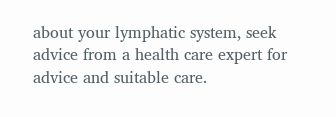about your lymphatic system, seek advice from a health care expert for advice and suitable care.